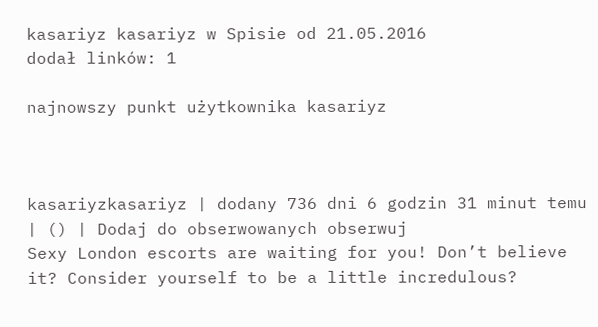kasariyz kasariyz w Spisie od 21.05.2016
dodał linków: 1

najnowszy punkt użytkownika kasariyz



kasariyzkasariyz | dodany 736 dni 6 godzin 31 minut temu | () | Dodaj do obserwowanych obserwuj
Sexy London escorts are waiting for you! Don’t believe it? Consider yourself to be a little incredulous?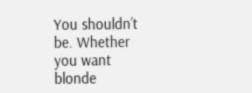You shouldn’t be. Whether you want blonde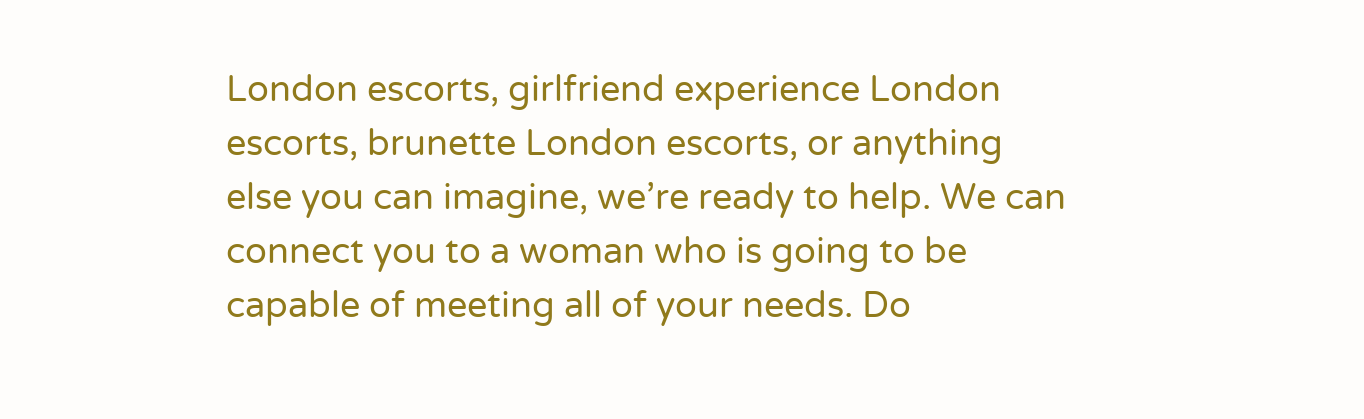London escorts, girlfriend experience London escorts, brunette London escorts, or anything else you can imagine, we’re ready to help. We can connect you to a woman who is going to be capable of meeting all of your needs. Do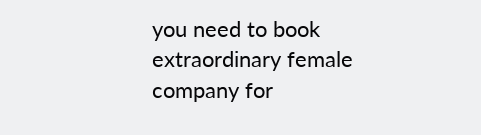you need to book extraordinary female company for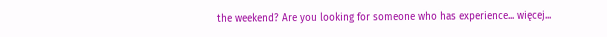the weekend? Are you looking for someone who has experience... więcej...